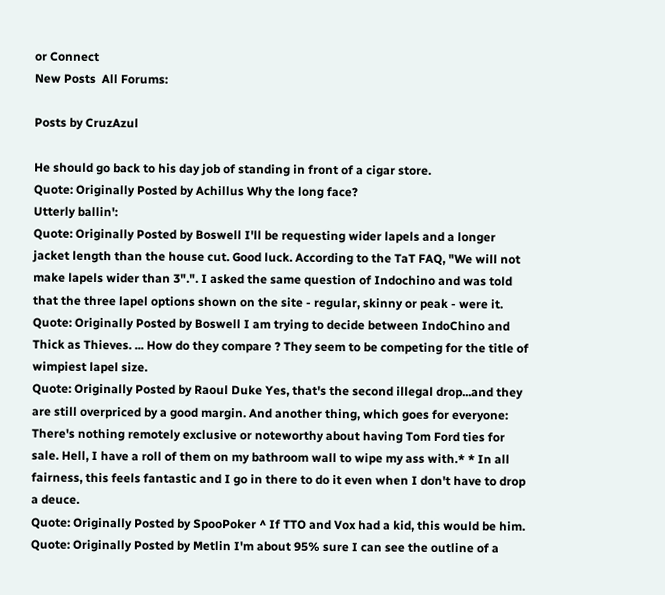or Connect
New Posts  All Forums:

Posts by CruzAzul

He should go back to his day job of standing in front of a cigar store.
Quote: Originally Posted by Achillus Why the long face?
Utterly ballin':
Quote: Originally Posted by Boswell I'll be requesting wider lapels and a longer jacket length than the house cut. Good luck. According to the TaT FAQ, "We will not make lapels wider than 3".". I asked the same question of Indochino and was told that the three lapel options shown on the site - regular, skinny or peak - were it.
Quote: Originally Posted by Boswell I am trying to decide between IndoChino and Thick as Thieves. ... How do they compare ? They seem to be competing for the title of wimpiest lapel size.
Quote: Originally Posted by Raoul Duke Yes, that's the second illegal drop...and they are still overpriced by a good margin. And another thing, which goes for everyone: There's nothing remotely exclusive or noteworthy about having Tom Ford ties for sale. Hell, I have a roll of them on my bathroom wall to wipe my ass with.* * In all fairness, this feels fantastic and I go in there to do it even when I don't have to drop a deuce.
Quote: Originally Posted by SpooPoker ^ If TTO and Vox had a kid, this would be him.
Quote: Originally Posted by Metlin I'm about 95% sure I can see the outline of a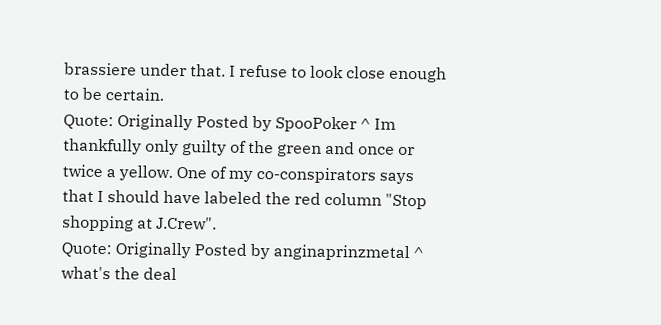brassiere under that. I refuse to look close enough to be certain.
Quote: Originally Posted by SpooPoker ^ Im thankfully only guilty of the green and once or twice a yellow. One of my co-conspirators says that I should have labeled the red column "Stop shopping at J.Crew".
Quote: Originally Posted by anginaprinzmetal ^ what's the deal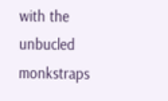with the unbucled monkstraps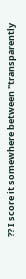?? I score it somewhere between "transparently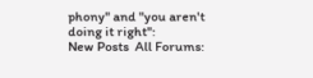phony" and "you aren't doing it right":
New Posts  All Forums: